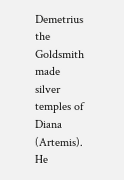Demetrius the Goldsmith made silver temples of Diana (Artemis). He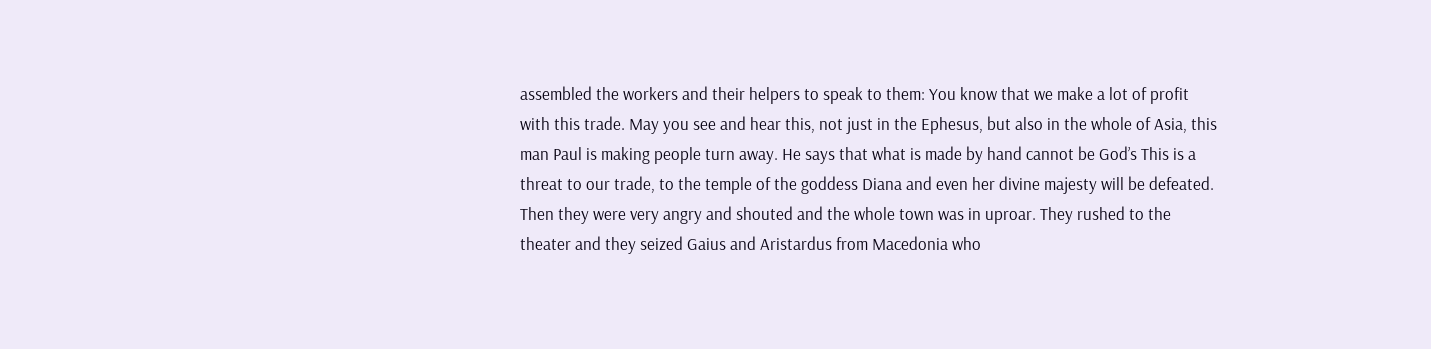assembled the workers and their helpers to speak to them: You know that we make a lot of profit with this trade. May you see and hear this, not just in the Ephesus, but also in the whole of Asia, this man Paul is making people turn away. He says that what is made by hand cannot be God’s This is a threat to our trade, to the temple of the goddess Diana and even her divine majesty will be defeated. Then they were very angry and shouted and the whole town was in uproar. They rushed to the theater and they seized Gaius and Aristardus from Macedonia who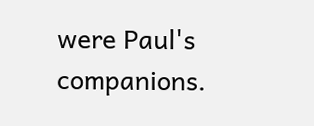were Paul's companions.